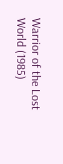Warrior of the Lost World (1985)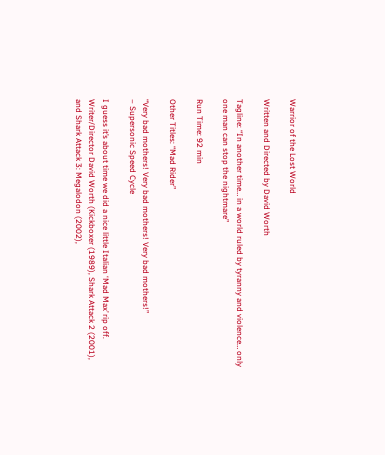Warrior of the Lost World

Written and Directed by David Worth

Tagline: “In another time… in a world ruled by tyranny and violence… only one man can stop the nightmare”

Run Time: 92 min

Other Titles: “Mad Rider”

“Very bad mothers! Very bad mothers! Very bad mothers!”
– Supersonic Speed Cycle

I guess it’s about time we did a nice little Italian ‘Mad Max’ rip off. Writer/Director David Worth (Kickboxer (1989), Shark Attack 2 (2001), and Shark Attack 3: Megalodon (2002),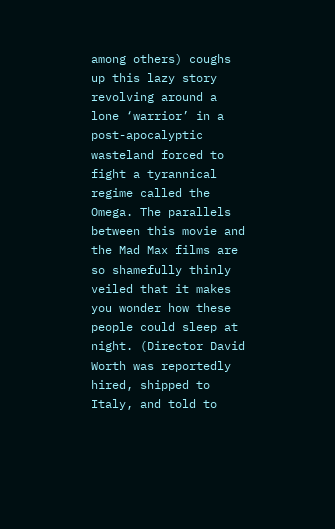among others) coughs up this lazy story revolving around a lone ‘warrior’ in a post-apocalyptic wasteland forced to fight a tyrannical regime called the Omega. The parallels between this movie and the Mad Max films are so shamefully thinly veiled that it makes you wonder how these people could sleep at night. (Director David Worth was reportedly hired, shipped to Italy, and told to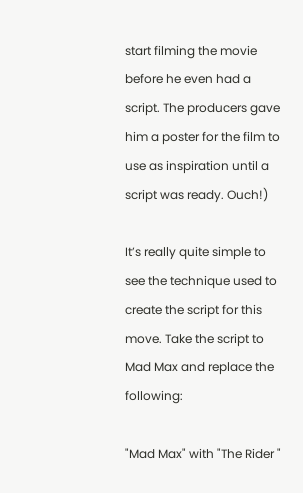start filming the movie before he even had a script. The producers gave him a poster for the film to use as inspiration until a script was ready. Ouch!)

It’s really quite simple to see the technique used to create the script for this move. Take the script to Mad Max and replace the following:

"Mad Max" with "The Rider "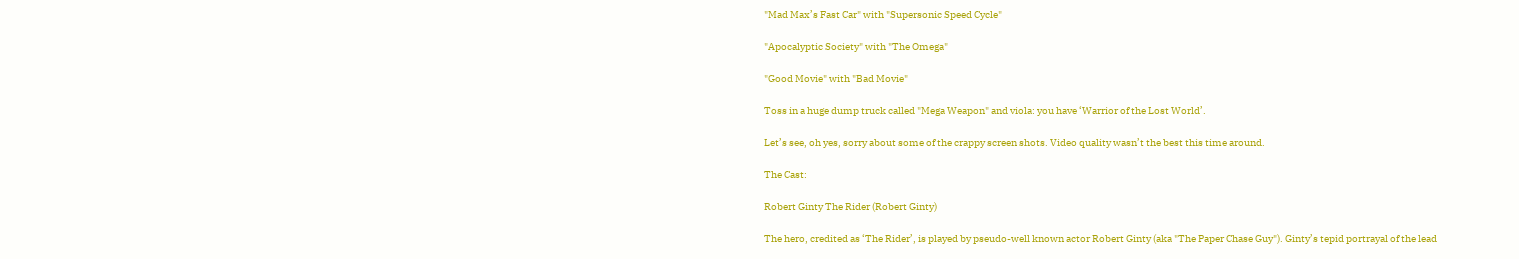"Mad Max’s Fast Car" with "Supersonic Speed Cycle"

"Apocalyptic Society" with "The Omega"

"Good Movie" with "Bad Movie"

Toss in a huge dump truck called "Mega Weapon" and viola: you have ‘Warrior of the Lost World’.

Let’s see, oh yes, sorry about some of the crappy screen shots. Video quality wasn’t the best this time around.

The Cast:

Robert Ginty The Rider (Robert Ginty)

The hero, credited as ‘The Rider’, is played by pseudo-well known actor Robert Ginty (aka "The Paper Chase Guy"). Ginty’s tepid portrayal of the lead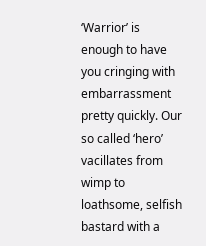‘Warrior’ is enough to have you cringing with embarrassment pretty quickly. Our so called ‘hero’ vacillates from wimp to loathsome, selfish bastard with a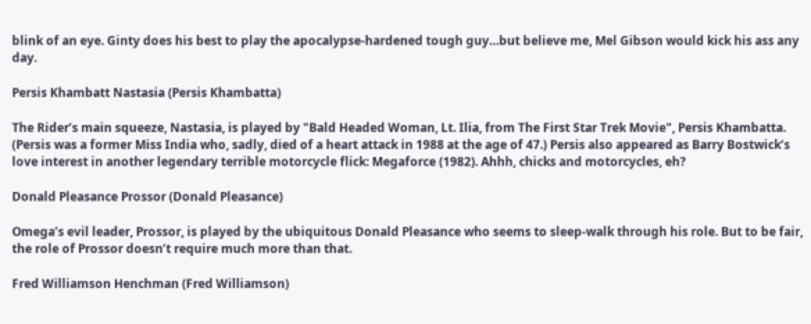blink of an eye. Ginty does his best to play the apocalypse-hardened tough guy…but believe me, Mel Gibson would kick his ass any day.

Persis Khambatt Nastasia (Persis Khambatta)

The Rider’s main squeeze, Nastasia, is played by "Bald Headed Woman, Lt. Ilia, from The First Star Trek Movie", Persis Khambatta. (Persis was a former Miss India who, sadly, died of a heart attack in 1988 at the age of 47.) Persis also appeared as Barry Bostwick’s love interest in another legendary terrible motorcycle flick: Megaforce (1982). Ahhh, chicks and motorcycles, eh?

Donald Pleasance Prossor (Donald Pleasance)

Omega’s evil leader, Prossor, is played by the ubiquitous Donald Pleasance who seems to sleep-walk through his role. But to be fair, the role of Prossor doesn’t require much more than that.

Fred Williamson Henchman (Fred Williamson)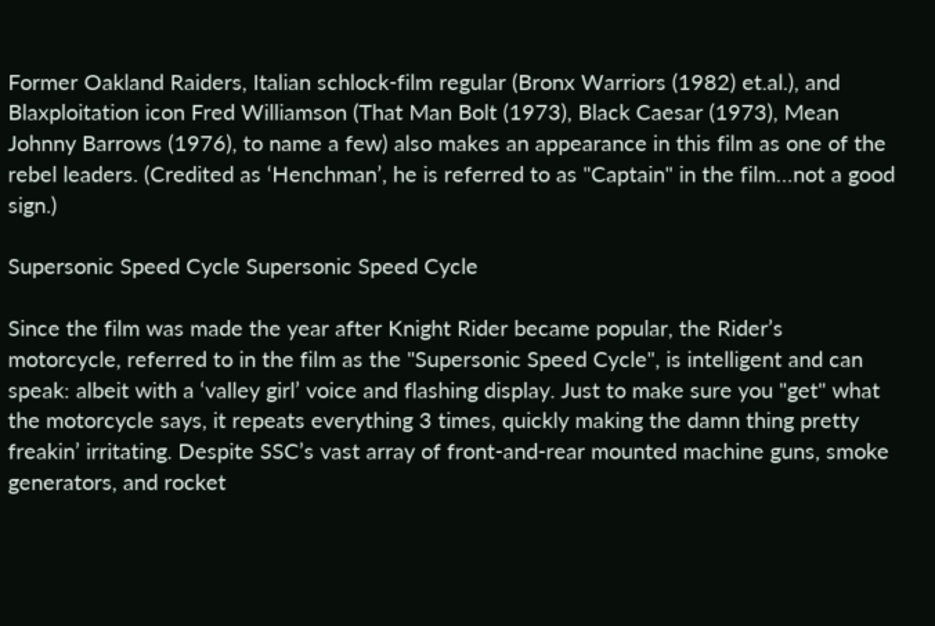Former Oakland Raiders, Italian schlock-film regular (Bronx Warriors (1982) et.al.), and Blaxploitation icon Fred Williamson (That Man Bolt (1973), Black Caesar (1973), Mean Johnny Barrows (1976), to name a few) also makes an appearance in this film as one of the rebel leaders. (Credited as ‘Henchman’, he is referred to as "Captain" in the film…not a good sign.)

Supersonic Speed Cycle Supersonic Speed Cycle

Since the film was made the year after Knight Rider became popular, the Rider’s motorcycle, referred to in the film as the "Supersonic Speed Cycle", is intelligent and can speak: albeit with a ‘valley girl’ voice and flashing display. Just to make sure you "get" what the motorcycle says, it repeats everything 3 times, quickly making the damn thing pretty freakin’ irritating. Despite SSC’s vast array of front-and-rear mounted machine guns, smoke generators, and rocket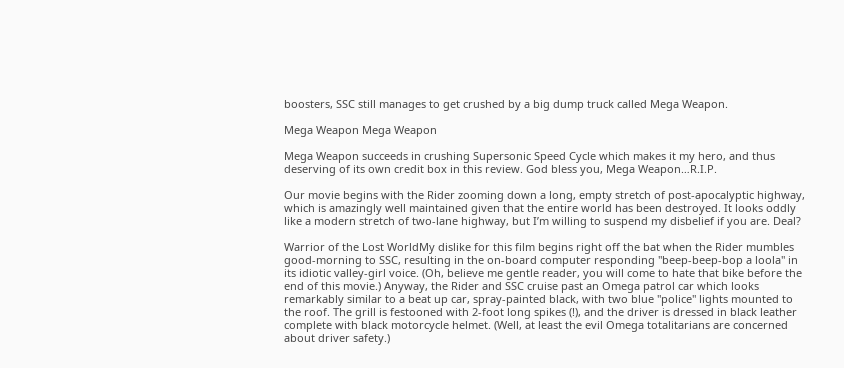boosters, SSC still manages to get crushed by a big dump truck called Mega Weapon.

Mega Weapon Mega Weapon

Mega Weapon succeeds in crushing Supersonic Speed Cycle which makes it my hero, and thus deserving of its own credit box in this review. God bless you, Mega Weapon…R.I.P.

Our movie begins with the Rider zooming down a long, empty stretch of post-apocalyptic highway, which is amazingly well maintained given that the entire world has been destroyed. It looks oddly like a modern stretch of two-lane highway, but I’m willing to suspend my disbelief if you are. Deal?

Warrior of the Lost WorldMy dislike for this film begins right off the bat when the Rider mumbles good-morning to SSC, resulting in the on-board computer responding "beep-beep-bop a loola" in its idiotic valley-girl voice. (Oh, believe me gentle reader, you will come to hate that bike before the end of this movie.) Anyway, the Rider and SSC cruise past an Omega patrol car which looks remarkably similar to a beat up car, spray-painted black, with two blue "police" lights mounted to the roof. The grill is festooned with 2-foot long spikes (!), and the driver is dressed in black leather complete with black motorcycle helmet. (Well, at least the evil Omega totalitarians are concerned about driver safety.)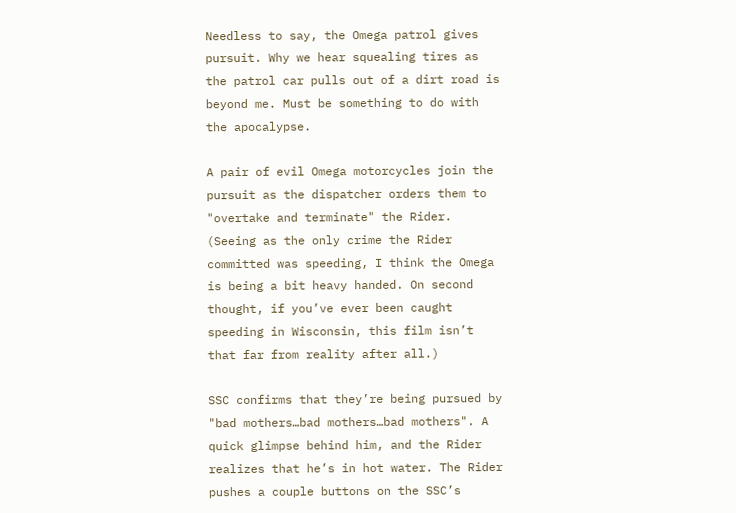Needless to say, the Omega patrol gives pursuit. Why we hear squealing tires as the patrol car pulls out of a dirt road is beyond me. Must be something to do with the apocalypse.

A pair of evil Omega motorcycles join the pursuit as the dispatcher orders them to "overtake and terminate" the Rider. (Seeing as the only crime the Rider committed was speeding, I think the Omega is being a bit heavy handed. On second thought, if you’ve ever been caught speeding in Wisconsin, this film isn’t that far from reality after all.)

SSC confirms that they’re being pursued by "bad mothers…bad mothers…bad mothers". A quick glimpse behind him, and the Rider realizes that he’s in hot water. The Rider pushes a couple buttons on the SSC’s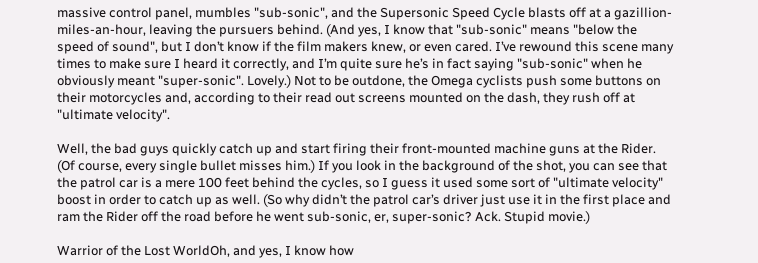massive control panel, mumbles "sub-sonic", and the Supersonic Speed Cycle blasts off at a gazillion-miles-an-hour, leaving the pursuers behind. (And yes, I know that "sub-sonic" means "below the speed of sound", but I don’t know if the film makers knew, or even cared. I’ve rewound this scene many times to make sure I heard it correctly, and I’m quite sure he’s in fact saying "sub-sonic" when he obviously meant "super-sonic". Lovely.) Not to be outdone, the Omega cyclists push some buttons on their motorcycles and, according to their read out screens mounted on the dash, they rush off at "ultimate velocity".

Well, the bad guys quickly catch up and start firing their front-mounted machine guns at the Rider. (Of course, every single bullet misses him.) If you look in the background of the shot, you can see that the patrol car is a mere 100 feet behind the cycles, so I guess it used some sort of "ultimate velocity" boost in order to catch up as well. (So why didn’t the patrol car’s driver just use it in the first place and ram the Rider off the road before he went sub-sonic, er, super-sonic? Ack. Stupid movie.)

Warrior of the Lost WorldOh, and yes, I know how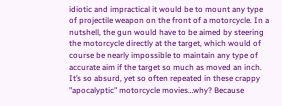idiotic and impractical it would be to mount any type of projectile weapon on the front of a motorcycle. In a nutshell, the gun would have to be aimed by steering the motorcycle directly at the target, which would of course be nearly impossible to maintain any type of accurate aim if the target so much as moved an inch. It’s so absurd, yet so often repeated in these crappy "apocalyptic" motorcycle movies…why? Because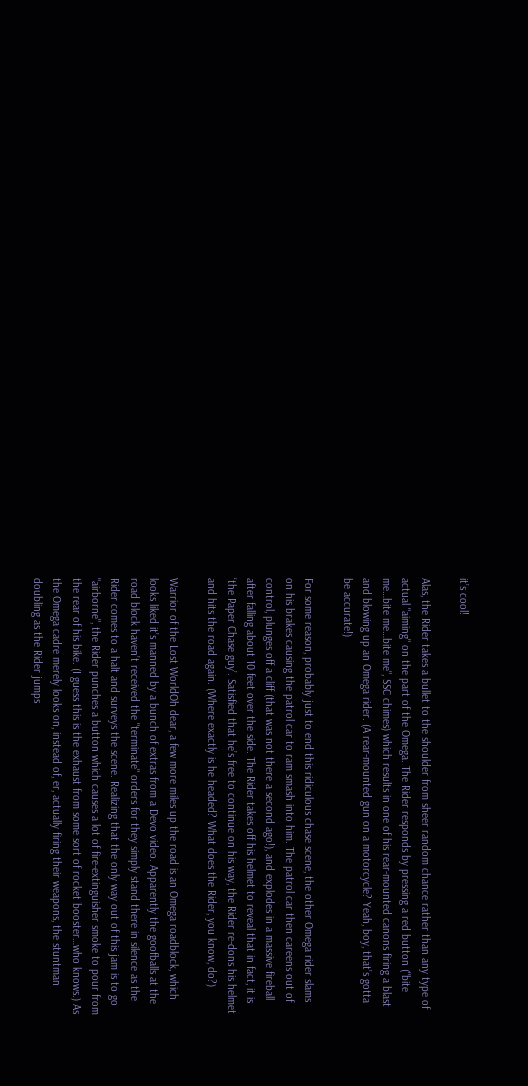it’s cool!

Alas, the Rider takes a bullet to the shoulder from sheer random chance rather than any type of actual "aiming" on the part of the Omega. The Rider responds by pressing a red button ("bite me…bite me…bite me", SSC chimes) which results in one of his rear-mounted canons firing a blast and blowing up an Omega rider. (A rear-mounted gun on a motorcycle? Yeah, boy, that’s gotta be accurate!)

For some reason, probably just to end this ridiculous chase scene, the other Omega rider slams on his brakes causing the patrol car to ram smash into him. The patrol car then careens out of control, plunges off a cliff (that was not there a second ago!), and explodes in a massive fireball after falling about 10 feet over the side. The Rider takes off his helmet to reveal that in fact, it is ‘the Paper Chase guy’. Satisfied that he’s free to continue on his way, the Rider re-dons his helmet and hits the road again. (Where exactly is he headed? What does the Rider, you know, do?)

Warrior of the Lost WorldOh dear, a few more miles up the road is an Omega roadblock, which looks liked it’s manned by a bunch of extras from a Devo video. Apparently the goofballs at the road block haven’t received the "terminate" orders for they simply stand there in silence as the Rider comes to a halt and surveys the scene. Realizing that the only way out of this jam is to go "airborne", the Rider punches a button which causes a lot of fire-extinguisher smoke to pour from the rear of his bike. (I guess this is the exhaust from some sort of rocket booster…who knows.) As the Omega cadre merely looks on, instead of, er, actually firing their weapons, the stuntman doubling as the Rider jumps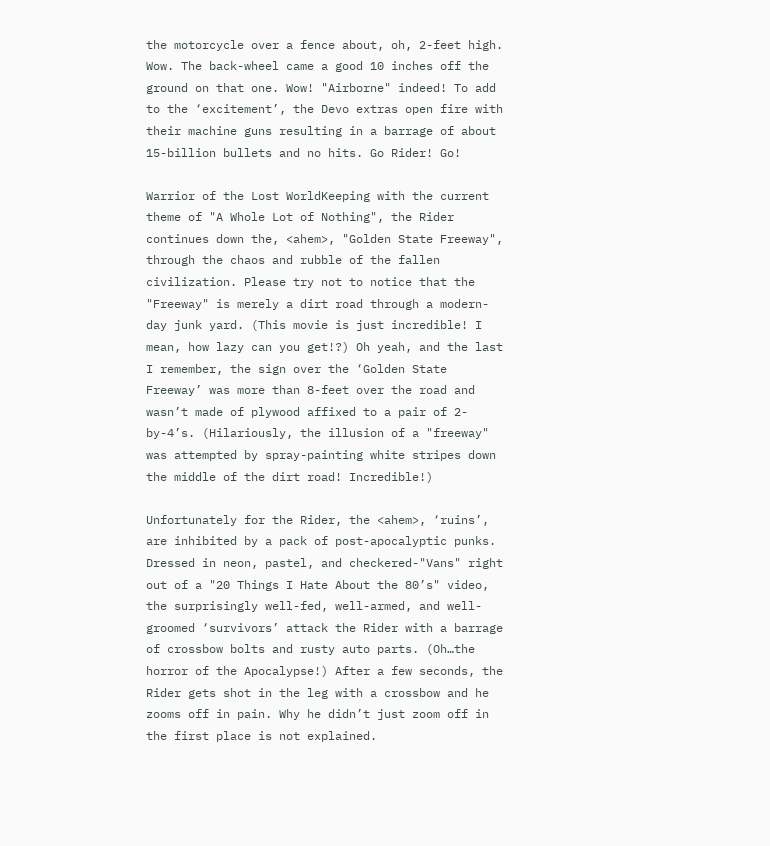the motorcycle over a fence about, oh, 2-feet high. Wow. The back-wheel came a good 10 inches off the ground on that one. Wow! "Airborne" indeed! To add to the ‘excitement’, the Devo extras open fire with their machine guns resulting in a barrage of about 15-billion bullets and no hits. Go Rider! Go!

Warrior of the Lost WorldKeeping with the current theme of "A Whole Lot of Nothing", the Rider continues down the, <ahem>, "Golden State Freeway", through the chaos and rubble of the fallen civilization. Please try not to notice that the "Freeway" is merely a dirt road through a modern-day junk yard. (This movie is just incredible! I mean, how lazy can you get!?) Oh yeah, and the last I remember, the sign over the ‘Golden State Freeway’ was more than 8-feet over the road and wasn’t made of plywood affixed to a pair of 2-by-4’s. (Hilariously, the illusion of a "freeway" was attempted by spray-painting white stripes down the middle of the dirt road! Incredible!)

Unfortunately for the Rider, the <ahem>, ‘ruins’, are inhibited by a pack of post-apocalyptic punks. Dressed in neon, pastel, and checkered-"Vans" right out of a "20 Things I Hate About the 80’s" video, the surprisingly well-fed, well-armed, and well-groomed ‘survivors’ attack the Rider with a barrage of crossbow bolts and rusty auto parts. (Oh…the horror of the Apocalypse!) After a few seconds, the Rider gets shot in the leg with a crossbow and he zooms off in pain. Why he didn’t just zoom off in the first place is not explained.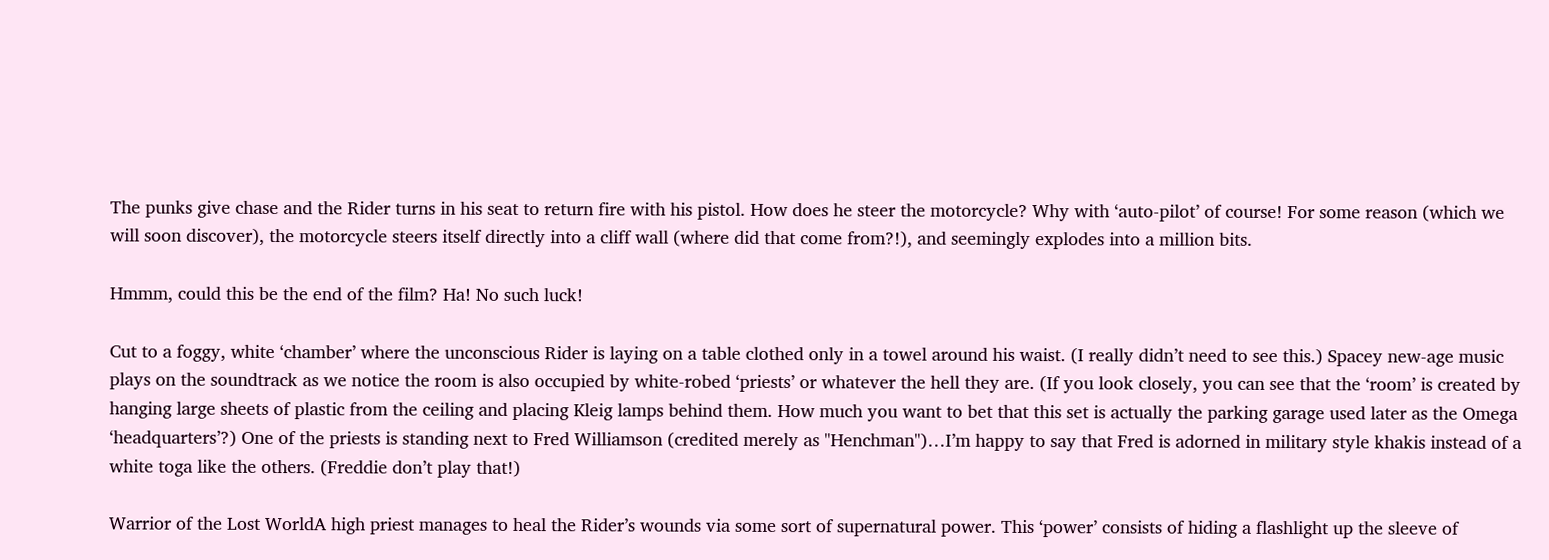The punks give chase and the Rider turns in his seat to return fire with his pistol. How does he steer the motorcycle? Why with ‘auto-pilot’ of course! For some reason (which we will soon discover), the motorcycle steers itself directly into a cliff wall (where did that come from?!), and seemingly explodes into a million bits.

Hmmm, could this be the end of the film? Ha! No such luck!

Cut to a foggy, white ‘chamber’ where the unconscious Rider is laying on a table clothed only in a towel around his waist. (I really didn’t need to see this.) Spacey new-age music plays on the soundtrack as we notice the room is also occupied by white-robed ‘priests’ or whatever the hell they are. (If you look closely, you can see that the ‘room’ is created by hanging large sheets of plastic from the ceiling and placing Kleig lamps behind them. How much you want to bet that this set is actually the parking garage used later as the Omega ‘headquarters’?) One of the priests is standing next to Fred Williamson (credited merely as "Henchman")…I’m happy to say that Fred is adorned in military style khakis instead of a white toga like the others. (Freddie don’t play that!)

Warrior of the Lost WorldA high priest manages to heal the Rider’s wounds via some sort of supernatural power. This ‘power’ consists of hiding a flashlight up the sleeve of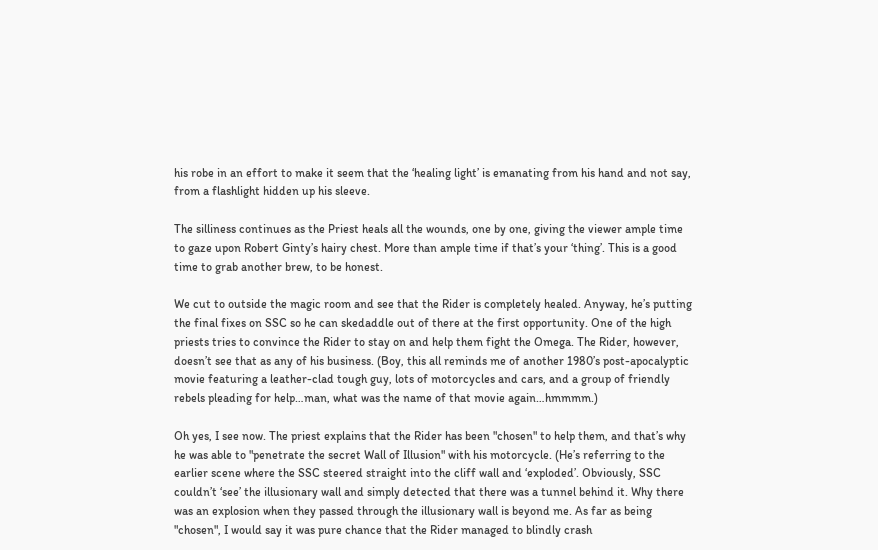his robe in an effort to make it seem that the ‘healing light’ is emanating from his hand and not say, from a flashlight hidden up his sleeve.

The silliness continues as the Priest heals all the wounds, one by one, giving the viewer ample time to gaze upon Robert Ginty’s hairy chest. More than ample time if that’s your ‘thing’. This is a good time to grab another brew, to be honest.

We cut to outside the magic room and see that the Rider is completely healed. Anyway, he’s putting the final fixes on SSC so he can skedaddle out of there at the first opportunity. One of the high priests tries to convince the Rider to stay on and help them fight the Omega. The Rider, however, doesn’t see that as any of his business. (Boy, this all reminds me of another 1980’s post-apocalyptic movie featuring a leather-clad tough guy, lots of motorcycles and cars, and a group of friendly rebels pleading for help…man, what was the name of that movie again…hmmmm.)

Oh yes, I see now. The priest explains that the Rider has been "chosen" to help them, and that’s why he was able to "penetrate the secret Wall of Illusion" with his motorcycle. (He’s referring to the earlier scene where the SSC steered straight into the cliff wall and ‘exploded’. Obviously, SSC couldn’t ‘see’ the illusionary wall and simply detected that there was a tunnel behind it. Why there was an explosion when they passed through the illusionary wall is beyond me. As far as being "chosen", I would say it was pure chance that the Rider managed to blindly crash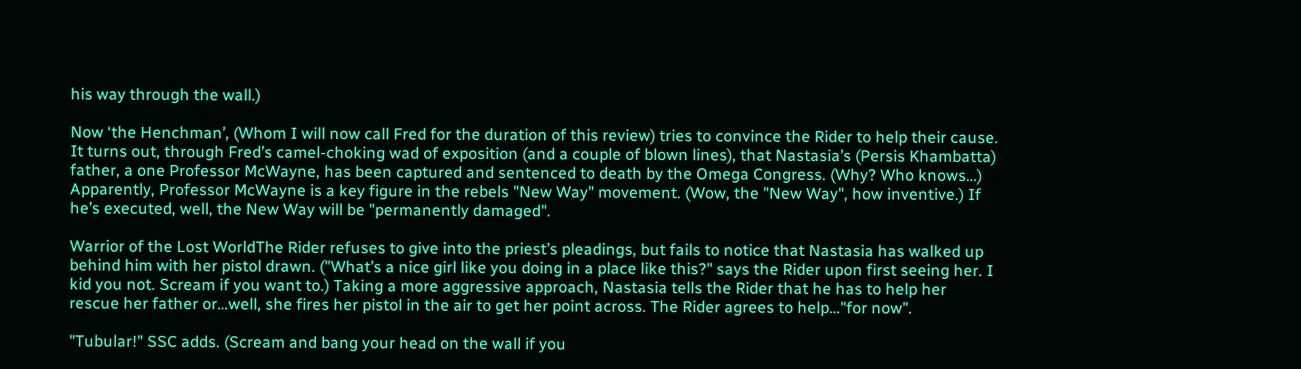his way through the wall.)

Now ‘the Henchman’, (Whom I will now call Fred for the duration of this review) tries to convince the Rider to help their cause. It turns out, through Fred’s camel-choking wad of exposition (and a couple of blown lines), that Nastasia’s (Persis Khambatta) father, a one Professor McWayne, has been captured and sentenced to death by the Omega Congress. (Why? Who knows…) Apparently, Professor McWayne is a key figure in the rebels "New Way" movement. (Wow, the "New Way", how inventive.) If he’s executed, well, the New Way will be "permanently damaged".

Warrior of the Lost WorldThe Rider refuses to give into the priest’s pleadings, but fails to notice that Nastasia has walked up behind him with her pistol drawn. ("What’s a nice girl like you doing in a place like this?" says the Rider upon first seeing her. I kid you not. Scream if you want to.) Taking a more aggressive approach, Nastasia tells the Rider that he has to help her rescue her father or…well, she fires her pistol in the air to get her point across. The Rider agrees to help…"for now".

"Tubular!" SSC adds. (Scream and bang your head on the wall if you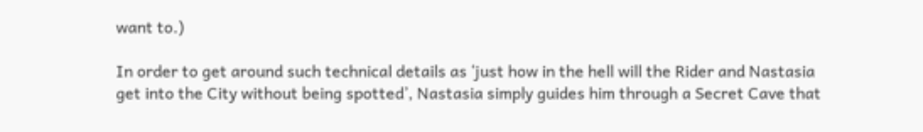want to.)

In order to get around such technical details as ‘just how in the hell will the Rider and Nastasia get into the City without being spotted’, Nastasia simply guides him through a Secret Cave that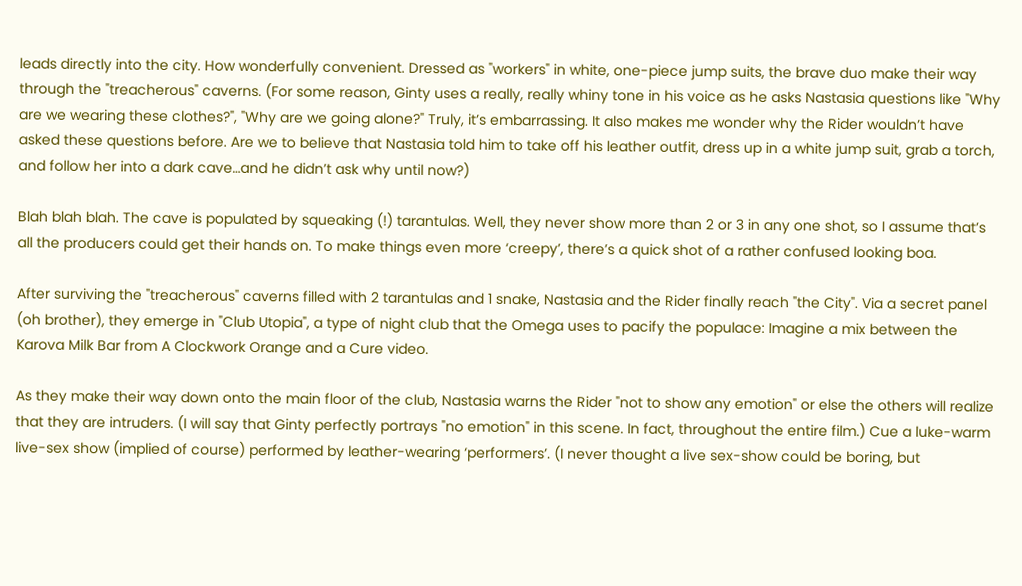leads directly into the city. How wonderfully convenient. Dressed as "workers" in white, one-piece jump suits, the brave duo make their way through the "treacherous" caverns. (For some reason, Ginty uses a really, really whiny tone in his voice as he asks Nastasia questions like "Why are we wearing these clothes?", "Why are we going alone?" Truly, it’s embarrassing. It also makes me wonder why the Rider wouldn’t have asked these questions before. Are we to believe that Nastasia told him to take off his leather outfit, dress up in a white jump suit, grab a torch, and follow her into a dark cave…and he didn’t ask why until now?)

Blah blah blah. The cave is populated by squeaking (!) tarantulas. Well, they never show more than 2 or 3 in any one shot, so I assume that’s all the producers could get their hands on. To make things even more ‘creepy’, there’s a quick shot of a rather confused looking boa.

After surviving the "treacherous" caverns filled with 2 tarantulas and 1 snake, Nastasia and the Rider finally reach "the City". Via a secret panel (oh brother), they emerge in "Club Utopia", a type of night club that the Omega uses to pacify the populace: Imagine a mix between the Karova Milk Bar from A Clockwork Orange and a Cure video.

As they make their way down onto the main floor of the club, Nastasia warns the Rider "not to show any emotion" or else the others will realize that they are intruders. (I will say that Ginty perfectly portrays "no emotion" in this scene. In fact, throughout the entire film.) Cue a luke-warm live-sex show (implied of course) performed by leather-wearing ‘performers’. (I never thought a live sex-show could be boring, but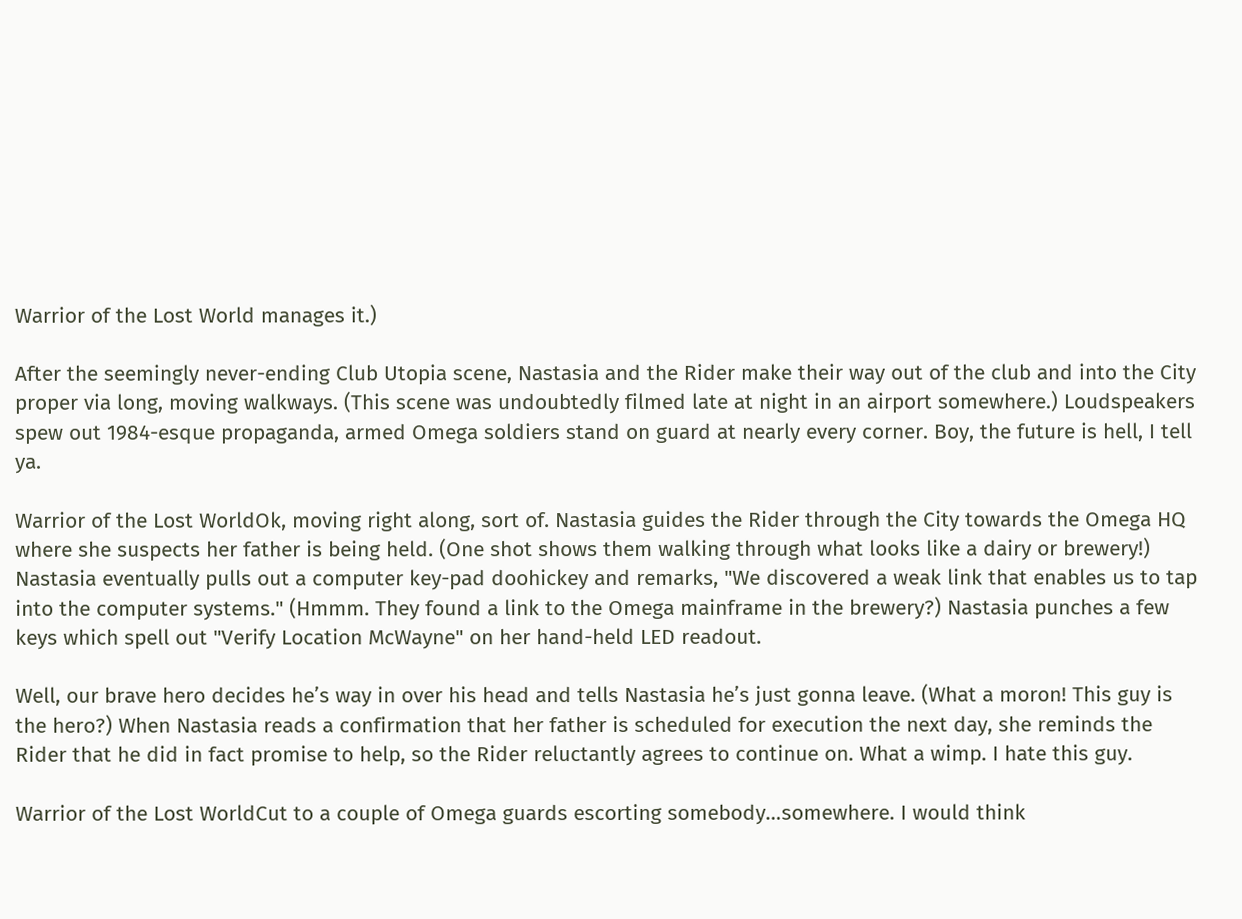Warrior of the Lost World manages it.)

After the seemingly never-ending Club Utopia scene, Nastasia and the Rider make their way out of the club and into the City proper via long, moving walkways. (This scene was undoubtedly filmed late at night in an airport somewhere.) Loudspeakers spew out 1984-esque propaganda, armed Omega soldiers stand on guard at nearly every corner. Boy, the future is hell, I tell ya.

Warrior of the Lost WorldOk, moving right along, sort of. Nastasia guides the Rider through the City towards the Omega HQ where she suspects her father is being held. (One shot shows them walking through what looks like a dairy or brewery!) Nastasia eventually pulls out a computer key-pad doohickey and remarks, "We discovered a weak link that enables us to tap into the computer systems." (Hmmm. They found a link to the Omega mainframe in the brewery?) Nastasia punches a few keys which spell out "Verify Location McWayne" on her hand-held LED readout.

Well, our brave hero decides he’s way in over his head and tells Nastasia he’s just gonna leave. (What a moron! This guy is the hero?) When Nastasia reads a confirmation that her father is scheduled for execution the next day, she reminds the Rider that he did in fact promise to help, so the Rider reluctantly agrees to continue on. What a wimp. I hate this guy.

Warrior of the Lost WorldCut to a couple of Omega guards escorting somebody…somewhere. I would think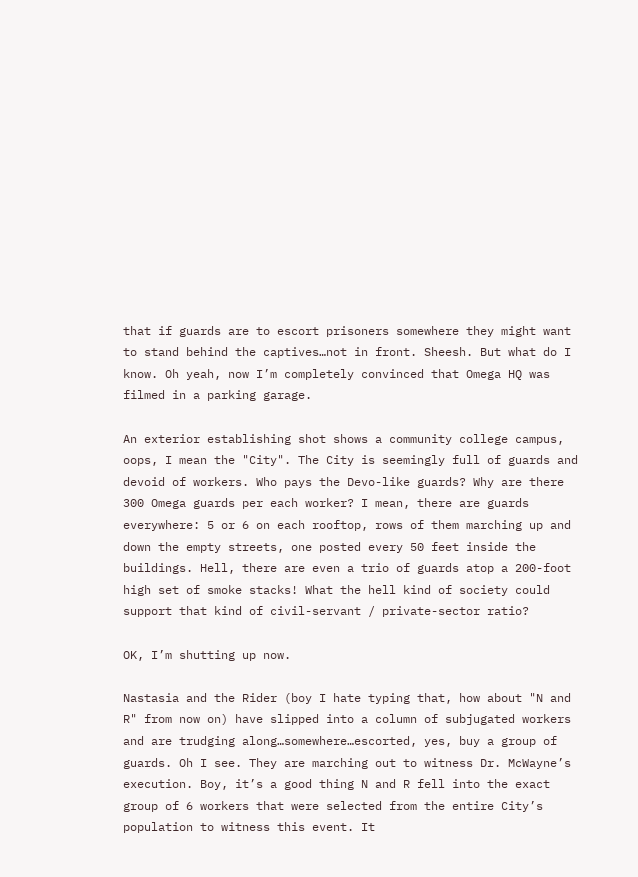that if guards are to escort prisoners somewhere they might want to stand behind the captives…not in front. Sheesh. But what do I know. Oh yeah, now I’m completely convinced that Omega HQ was filmed in a parking garage.

An exterior establishing shot shows a community college campus, oops, I mean the "City". The City is seemingly full of guards and devoid of workers. Who pays the Devo-like guards? Why are there 300 Omega guards per each worker? I mean, there are guards everywhere: 5 or 6 on each rooftop, rows of them marching up and down the empty streets, one posted every 50 feet inside the buildings. Hell, there are even a trio of guards atop a 200-foot high set of smoke stacks! What the hell kind of society could support that kind of civil-servant / private-sector ratio?

OK, I’m shutting up now.

Nastasia and the Rider (boy I hate typing that, how about "N and R" from now on) have slipped into a column of subjugated workers and are trudging along…somewhere…escorted, yes, buy a group of guards. Oh I see. They are marching out to witness Dr. McWayne’s execution. Boy, it’s a good thing N and R fell into the exact group of 6 workers that were selected from the entire City’s population to witness this event. It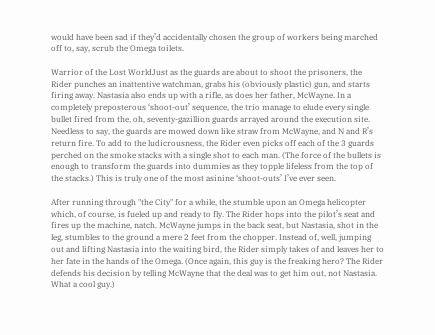would have been sad if they’d accidentally chosen the group of workers being marched off to, say, scrub the Omega toilets.

Warrior of the Lost WorldJust as the guards are about to shoot the prisoners, the Rider punches an inattentive watchman, grabs his (obviously plastic) gun, and starts firing away. Nastasia also ends up with a rifle, as does her father, McWayne. In a completely preposterous ‘shoot-out’ sequence, the trio manage to elude every single bullet fired from the, oh, seventy-gazillion guards arrayed around the execution site. Needless to say, the guards are mowed down like straw from McWayne, and N and R’s return fire. To add to the ludicrousness, the Rider even picks off each of the 3 guards perched on the smoke stacks with a single shot to each man. (The force of the bullets is enough to transform the guards into dummies as they topple lifeless from the top of the stacks.) This is truly one of the most asinine ‘shoot-outs’ I’ve ever seen.

After running through "the City" for a while, the stumble upon an Omega helicopter which, of course, is fueled up and ready to fly. The Rider hops into the pilot’s seat and fires up the machine, natch. McWayne jumps in the back seat, but Nastasia, shot in the leg, stumbles to the ground a mere 2 feet from the chopper. Instead of, well, jumping out and lifting Nastasia into the waiting bird, the Rider simply takes of and leaves her to her fate in the hands of the Omega. (Once again, this guy is the freaking hero? The Rider defends his decision by telling McWayne that the deal was to get him out, not Nastasia. What a cool guy.)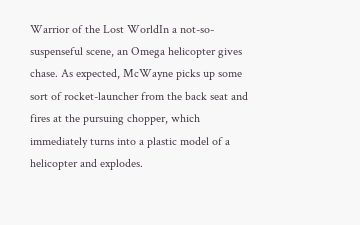Warrior of the Lost WorldIn a not-so-suspenseful scene, an Omega helicopter gives chase. As expected, McWayne picks up some sort of rocket-launcher from the back seat and fires at the pursuing chopper, which immediately turns into a plastic model of a helicopter and explodes.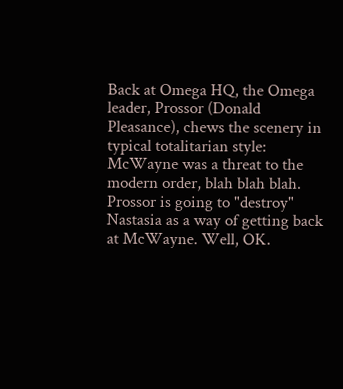Back at Omega HQ, the Omega leader, Prossor (Donald Pleasance), chews the scenery in typical totalitarian style: McWayne was a threat to the modern order, blah blah blah. Prossor is going to "destroy" Nastasia as a way of getting back at McWayne. Well, OK.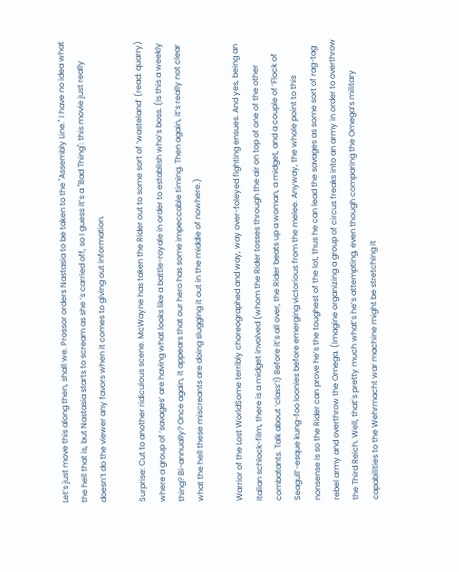Let’s just move this along then, shall we. Prossor orders Nastasia to be taken to the "Assembly Line." I have no idea what the hell that is, but Nastasia starts to scream as she ‘s carried off, so I guess it’s a "Bad Thing": this movie just really doesn’t do the viewer any favors when it comes to giving out information.

Surprise: Cut to another ridiculous scene. McWayne has taken the Rider out to some sort of ‘wasteland’ (read: quarry) where a group of ‘savages’ are having what looks like a battle-royale in order to establish who’s boss. (Is this a weekly thing? Bi-annually? Once again, it appears that our hero has some impeccable timing. Then again, it’s really not clear what the hell these miscreants are doing slugging it out in the middle of nowhere.)

Warrior of the Lost WorldSome terribly choreographed and way, way over-foleyed fighting ensues. And yes, being an Italian schlock-film, there is a midget involved (whom the Rider tosses through the air on top of one of the other combatants. Talk about ‘class’!) Before it’s all over, the Rider beats up a woman, a midget, and a couple of ‘Flock of Seagull’-esque kung-foo loonies before emerging victorious from the melee. Anyway, the whole point to this nonsense is so the Rider can prove he’s the toughest of the lot, thus he can lead the savages as some sort of rag-tag rebel army and overthrow the Omega. (Imagine organizing a group of circus freaks into an army in order to overthrow the Third Reich. Well, that’s pretty much what’s he’s attempting, even though comparing the Omega’s military capabilities to the Wehrmacht war machine might be stretching it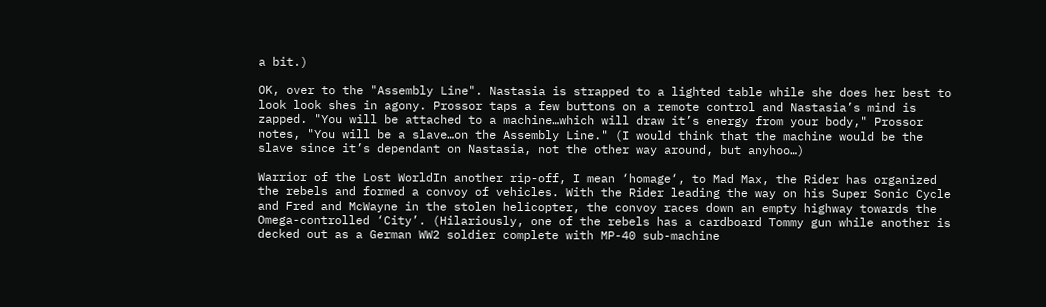a bit.)

OK, over to the "Assembly Line". Nastasia is strapped to a lighted table while she does her best to look look shes in agony. Prossor taps a few buttons on a remote control and Nastasia’s mind is zapped. "You will be attached to a machine…which will draw it’s energy from your body," Prossor notes, "You will be a slave…on the Assembly Line." (I would think that the machine would be the slave since it’s dependant on Nastasia, not the other way around, but anyhoo…)

Warrior of the Lost WorldIn another rip-off, I mean ‘homage‘, to Mad Max, the Rider has organized the rebels and formed a convoy of vehicles. With the Rider leading the way on his Super Sonic Cycle and Fred and McWayne in the stolen helicopter, the convoy races down an empty highway towards the Omega-controlled ‘City’. (Hilariously, one of the rebels has a cardboard Tommy gun while another is decked out as a German WW2 soldier complete with MP-40 sub-machine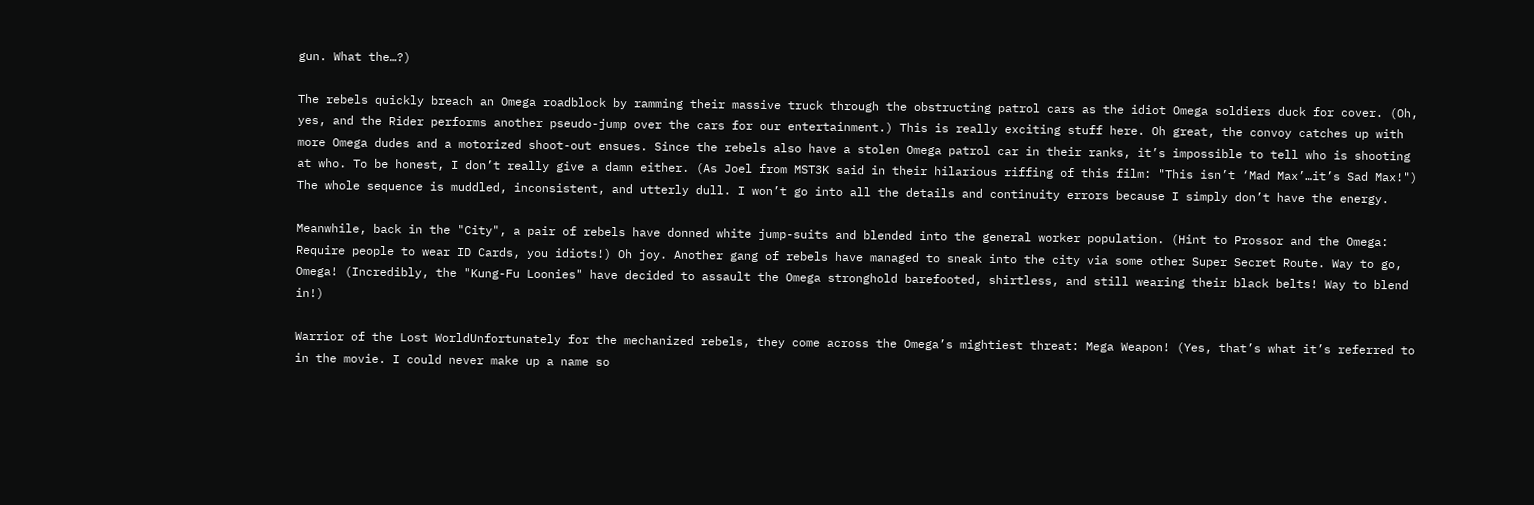gun. What the…?)

The rebels quickly breach an Omega roadblock by ramming their massive truck through the obstructing patrol cars as the idiot Omega soldiers duck for cover. (Oh, yes, and the Rider performs another pseudo-jump over the cars for our entertainment.) This is really exciting stuff here. Oh great, the convoy catches up with more Omega dudes and a motorized shoot-out ensues. Since the rebels also have a stolen Omega patrol car in their ranks, it’s impossible to tell who is shooting at who. To be honest, I don’t really give a damn either. (As Joel from MST3K said in their hilarious riffing of this film: "This isn’t ‘Mad Max’…it’s Sad Max!") The whole sequence is muddled, inconsistent, and utterly dull. I won’t go into all the details and continuity errors because I simply don’t have the energy.

Meanwhile, back in the "City", a pair of rebels have donned white jump-suits and blended into the general worker population. (Hint to Prossor and the Omega: Require people to wear ID Cards, you idiots!) Oh joy. Another gang of rebels have managed to sneak into the city via some other Super Secret Route. Way to go, Omega! (Incredibly, the "Kung-Fu Loonies" have decided to assault the Omega stronghold barefooted, shirtless, and still wearing their black belts! Way to blend in!)

Warrior of the Lost WorldUnfortunately for the mechanized rebels, they come across the Omega’s mightiest threat: Mega Weapon! (Yes, that’s what it’s referred to in the movie. I could never make up a name so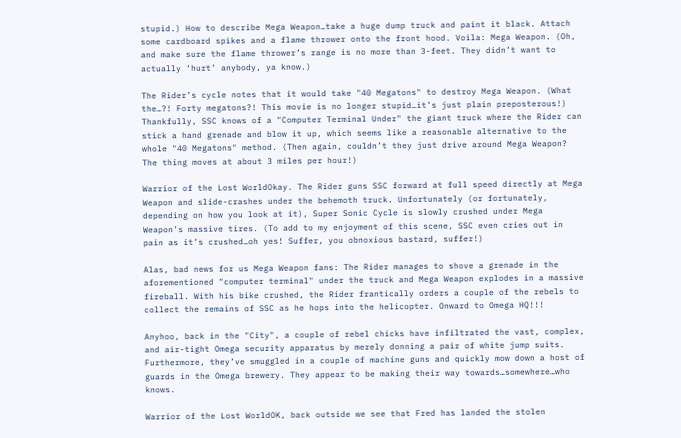stupid.) How to describe Mega Weapon…take a huge dump truck and paint it black. Attach some cardboard spikes and a flame thrower onto the front hood. Voila: Mega Weapon. (Oh, and make sure the flame thrower’s range is no more than 3-feet. They didn’t want to actually ‘hurt’ anybody, ya know.)

The Rider’s cycle notes that it would take "40 Megatons" to destroy Mega Weapon. (What the…?! Forty megatons?! This movie is no longer stupid…it’s just plain preposterous!) Thankfully, SSC knows of a "Computer Terminal Under" the giant truck where the Rider can stick a hand grenade and blow it up, which seems like a reasonable alternative to the whole "40 Megatons" method. (Then again, couldn’t they just drive around Mega Weapon? The thing moves at about 3 miles per hour!)

Warrior of the Lost WorldOkay. The Rider guns SSC forward at full speed directly at Mega Weapon and slide-crashes under the behemoth truck. Unfortunately (or fortunately, depending on how you look at it), Super Sonic Cycle is slowly crushed under Mega Weapon’s massive tires. (To add to my enjoyment of this scene, SSC even cries out in pain as it’s crushed…oh yes! Suffer, you obnoxious bastard, suffer!)

Alas, bad news for us Mega Weapon fans: The Rider manages to shove a grenade in the aforementioned "computer terminal" under the truck and Mega Weapon explodes in a massive fireball. With his bike crushed, the Rider frantically orders a couple of the rebels to collect the remains of SSC as he hops into the helicopter. Onward to Omega HQ!!!

Anyhoo, back in the "City", a couple of rebel chicks have infiltrated the vast, complex, and air-tight Omega security apparatus by merely donning a pair of white jump suits. Furthermore, they’ve smuggled in a couple of machine guns and quickly mow down a host of guards in the Omega brewery. They appear to be making their way towards…somewhere…who knows.

Warrior of the Lost WorldOK, back outside we see that Fred has landed the stolen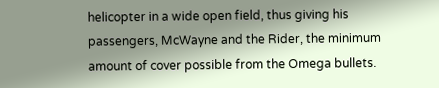helicopter in a wide open field, thus giving his passengers, McWayne and the Rider, the minimum amount of cover possible from the Omega bullets.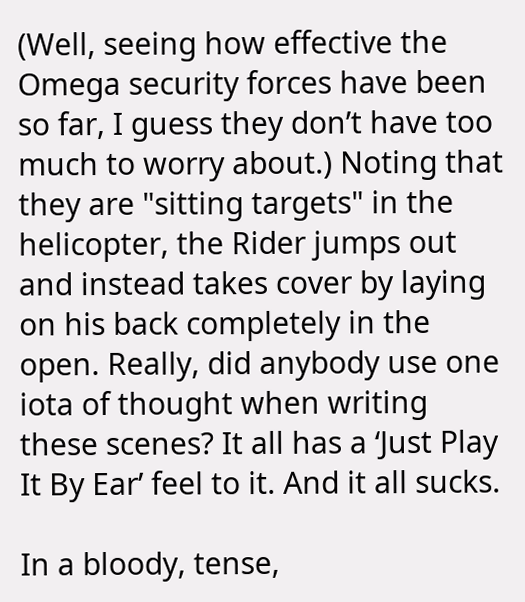(Well, seeing how effective the Omega security forces have been so far, I guess they don’t have too much to worry about.) Noting that they are "sitting targets" in the helicopter, the Rider jumps out and instead takes cover by laying on his back completely in the open. Really, did anybody use one iota of thought when writing these scenes? It all has a ‘Just Play It By Ear’ feel to it. And it all sucks.

In a bloody, tense,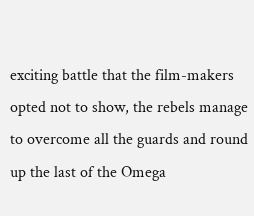exciting battle that the film-makers opted not to show, the rebels manage to overcome all the guards and round up the last of the Omega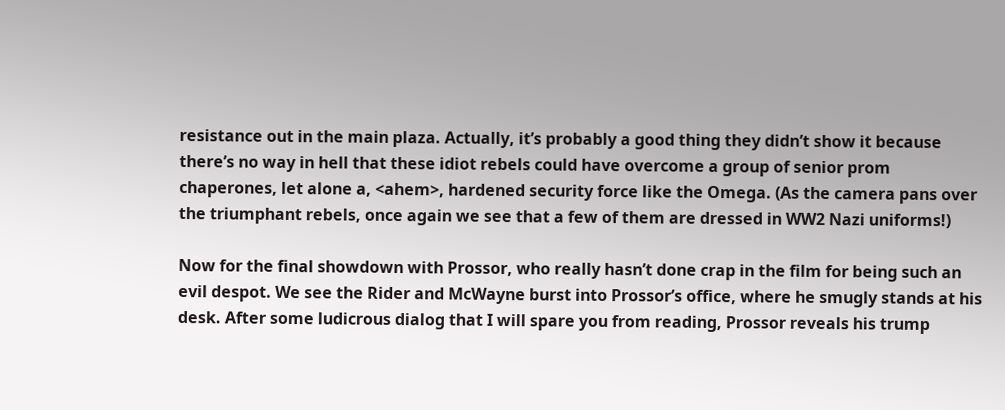resistance out in the main plaza. Actually, it’s probably a good thing they didn’t show it because there’s no way in hell that these idiot rebels could have overcome a group of senior prom chaperones, let alone a, <ahem>, hardened security force like the Omega. (As the camera pans over the triumphant rebels, once again we see that a few of them are dressed in WW2 Nazi uniforms!)

Now for the final showdown with Prossor, who really hasn’t done crap in the film for being such an evil despot. We see the Rider and McWayne burst into Prossor’s office, where he smugly stands at his desk. After some ludicrous dialog that I will spare you from reading, Prossor reveals his trump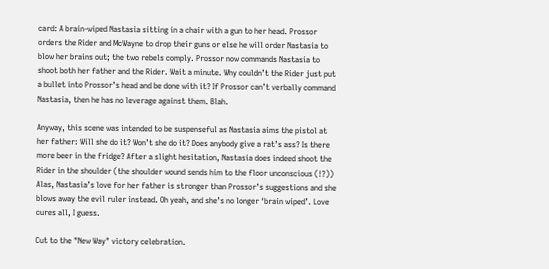card: A brain-wiped Nastasia sitting in a chair with a gun to her head. Prossor orders the Rider and McWayne to drop their guns or else he will order Nastasia to blow her brains out; the two rebels comply. Prossor now commands Nastasia to shoot both her father and the Rider. Wait a minute. Why couldn’t the Rider just put a bullet into Prossor’s head and be done with it? If Prossor can’t verbally command Nastasia, then he has no leverage against them. Blah.

Anyway, this scene was intended to be suspenseful as Nastasia aims the pistol at her father: Will she do it? Won’t she do it? Does anybody give a rat’s ass? Is there more beer in the fridge? After a slight hesitation, Nastasia does indeed shoot the Rider in the shoulder (the shoulder wound sends him to the floor unconscious (!?)) Alas, Nastasia’s love for her father is stronger than Prossor’s suggestions and she blows away the evil ruler instead. Oh yeah, and she’s no longer ‘brain wiped’. Love cures all, I guess.

Cut to the "New Way" victory celebration.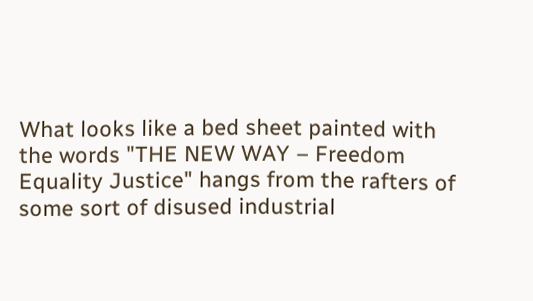What looks like a bed sheet painted with the words "THE NEW WAY – Freedom Equality Justice" hangs from the rafters of some sort of disused industrial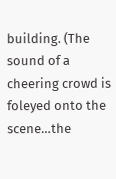building. (The sound of a cheering crowd is foleyed onto the scene…the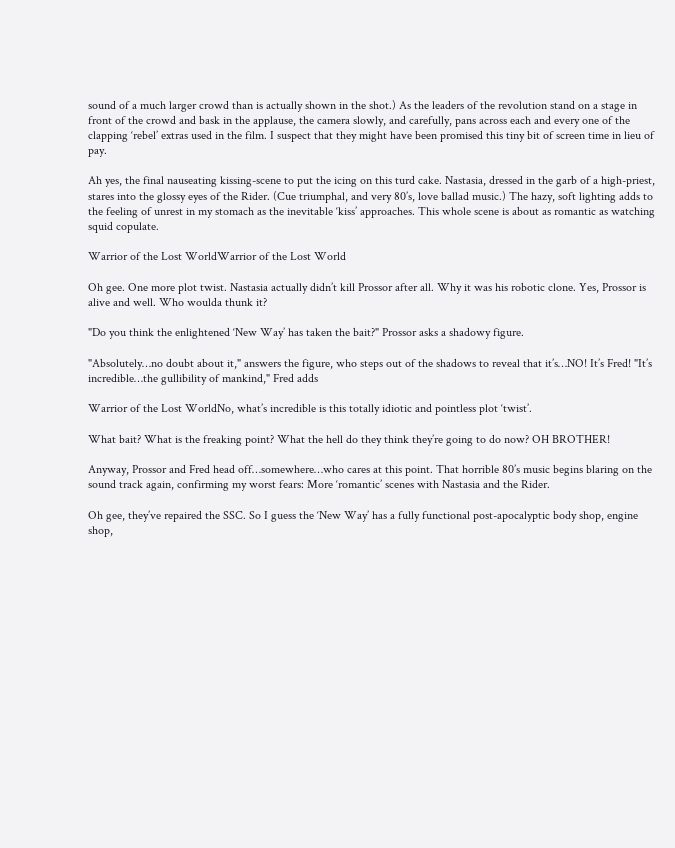sound of a much larger crowd than is actually shown in the shot.) As the leaders of the revolution stand on a stage in front of the crowd and bask in the applause, the camera slowly, and carefully, pans across each and every one of the clapping ‘rebel’ extras used in the film. I suspect that they might have been promised this tiny bit of screen time in lieu of pay.

Ah yes, the final nauseating kissing-scene to put the icing on this turd cake. Nastasia, dressed in the garb of a high-priest, stares into the glossy eyes of the Rider. (Cue triumphal, and very 80’s, love ballad music.) The hazy, soft lighting adds to the feeling of unrest in my stomach as the inevitable ‘kiss’ approaches. This whole scene is about as romantic as watching squid copulate.

Warrior of the Lost WorldWarrior of the Lost World

Oh gee. One more plot twist. Nastasia actually didn’t kill Prossor after all. Why it was his robotic clone. Yes, Prossor is alive and well. Who woulda thunk it?

"Do you think the enlightened ‘New Way’ has taken the bait?" Prossor asks a shadowy figure.

"Absolutely…no doubt about it," answers the figure, who steps out of the shadows to reveal that it’s…NO! It’s Fred! "It’s incredible…the gullibility of mankind," Fred adds

Warrior of the Lost WorldNo, what’s incredible is this totally idiotic and pointless plot ‘twist’.

What bait? What is the freaking point? What the hell do they think they’re going to do now? OH BROTHER!

Anyway, Prossor and Fred head off…somewhere…who cares at this point. That horrible 80’s music begins blaring on the sound track again, confirming my worst fears: More ‘romantic’ scenes with Nastasia and the Rider.

Oh gee, they’ve repaired the SSC. So I guess the ‘New Way’ has a fully functional post-apocalyptic body shop, engine shop,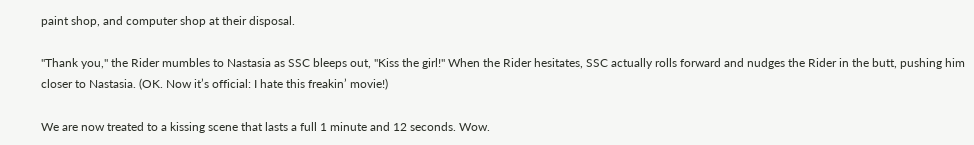paint shop, and computer shop at their disposal.

"Thank you," the Rider mumbles to Nastasia as SSC bleeps out, "Kiss the girl!" When the Rider hesitates, SSC actually rolls forward and nudges the Rider in the butt, pushing him closer to Nastasia. (OK. Now it’s official: I hate this freakin’ movie!)

We are now treated to a kissing scene that lasts a full 1 minute and 12 seconds. Wow.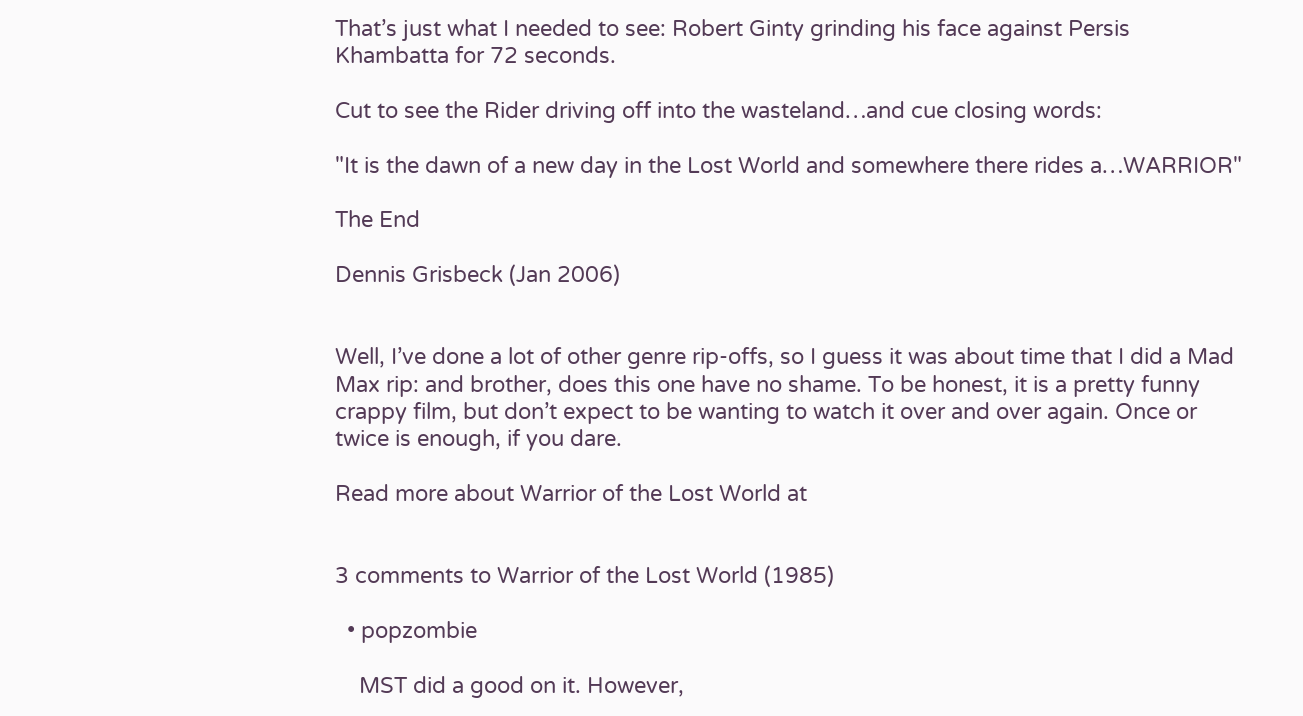That’s just what I needed to see: Robert Ginty grinding his face against Persis Khambatta for 72 seconds.

Cut to see the Rider driving off into the wasteland…and cue closing words:

"It is the dawn of a new day in the Lost World and somewhere there rides a…WARRIOR"

The End

Dennis Grisbeck (Jan 2006)


Well, I’ve done a lot of other genre rip-offs, so I guess it was about time that I did a Mad Max rip: and brother, does this one have no shame. To be honest, it is a pretty funny crappy film, but don’t expect to be wanting to watch it over and over again. Once or twice is enough, if you dare.

Read more about Warrior of the Lost World at


3 comments to Warrior of the Lost World (1985)

  • popzombie

    MST did a good on it. However,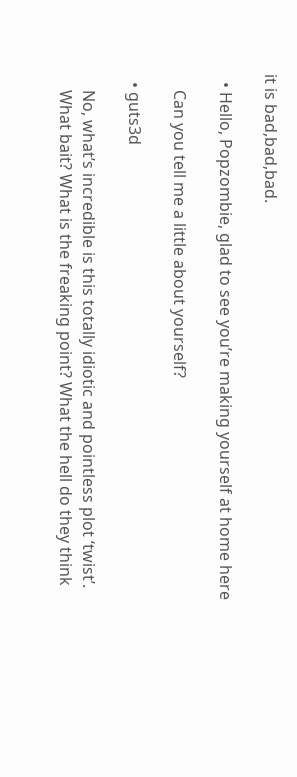it is bad,bad,bad.

  • Hello, Popzombie, glad to see you’re making yourself at home here

    Can you tell me a little about yourself?

  • guts3d

    No, what’s incredible is this totally idiotic and pointless plot ‘twist’.
    What bait? What is the freaking point? What the hell do they think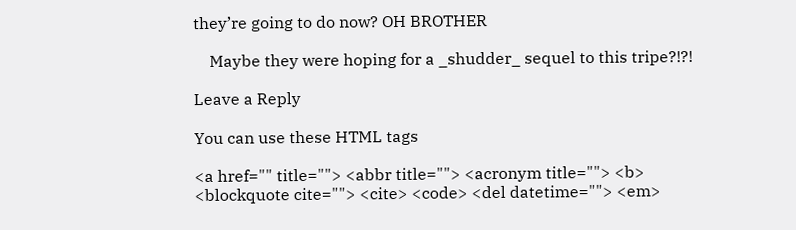they’re going to do now? OH BROTHER

    Maybe they were hoping for a _shudder_ sequel to this tripe?!?!

Leave a Reply

You can use these HTML tags

<a href="" title=""> <abbr title=""> <acronym title=""> <b> <blockquote cite=""> <cite> <code> <del datetime=""> <em>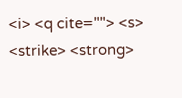<i> <q cite=""> <s> <strike> <strong>